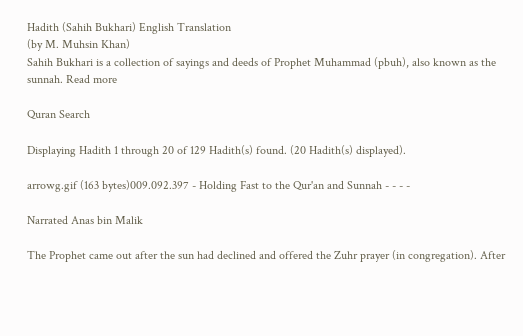Hadith (Sahih Bukhari) English Translation
(by M. Muhsin Khan)
Sahih Bukhari is a collection of sayings and deeds of Prophet Muhammad (pbuh), also known as the sunnah. Read more

Quran Search

Displaying Hadith 1 through 20 of 129 Hadith(s) found. (20 Hadith(s) displayed).

arrowg.gif (163 bytes)009.092.397 - Holding Fast to the Qur'an and Sunnah - - - -

Narrated Anas bin Malik

The Prophet came out after the sun had declined and offered the Zuhr prayer (in congregation). After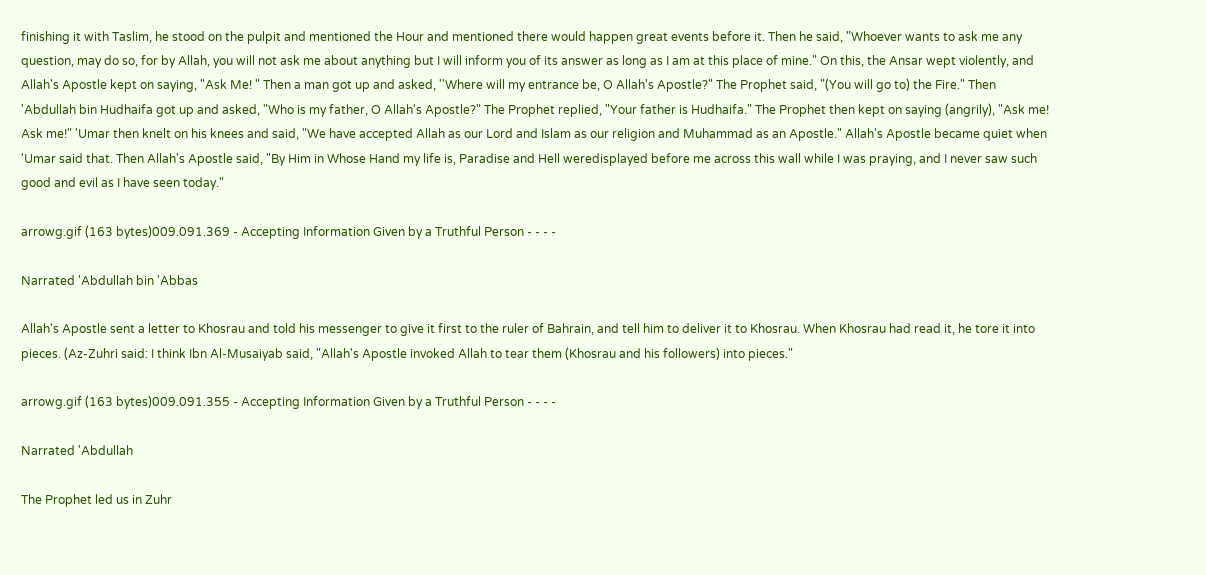finishing it with Taslim, he stood on the pulpit and mentioned the Hour and mentioned there would happen great events before it. Then he said, "Whoever wants to ask me any question, may do so, for by Allah, you will not ask me about anything but I will inform you of its answer as long as I am at this place of mine." On this, the Ansar wept violently, and Allah's Apostle kept on saying, "Ask Me! " Then a man got up and asked, ''Where will my entrance be, O Allah's Apostle?" The Prophet said, "(You will go to) the Fire." Then 'Abdullah bin Hudhaifa got up and asked, "Who is my father, O Allah's Apostle?" The Prophet replied, "Your father is Hudhaifa." The Prophet then kept on saying (angrily), "Ask me! Ask me!" 'Umar then knelt on his knees and said, "We have accepted Allah as our Lord and Islam as our religion and Muhammad as an Apostle." Allah's Apostle became quiet when 'Umar said that. Then Allah's Apostle said, "By Him in Whose Hand my life is, Paradise and Hell weredisplayed before me across this wall while I was praying, and I never saw such good and evil as I have seen today."

arrowg.gif (163 bytes)009.091.369 - Accepting Information Given by a Truthful Person - - - -

Narrated 'Abdullah bin 'Abbas

Allah's Apostle sent a letter to Khosrau and told his messenger to give it first to the ruler of Bahrain, and tell him to deliver it to Khosrau. When Khosrau had read it, he tore it into pieces. (Az-Zuhri said: I think Ibn Al-Musaiyab said, "Allah's Apostle invoked Allah to tear them (Khosrau and his followers) into pieces."

arrowg.gif (163 bytes)009.091.355 - Accepting Information Given by a Truthful Person - - - -

Narrated 'Abdullah

The Prophet led us in Zuhr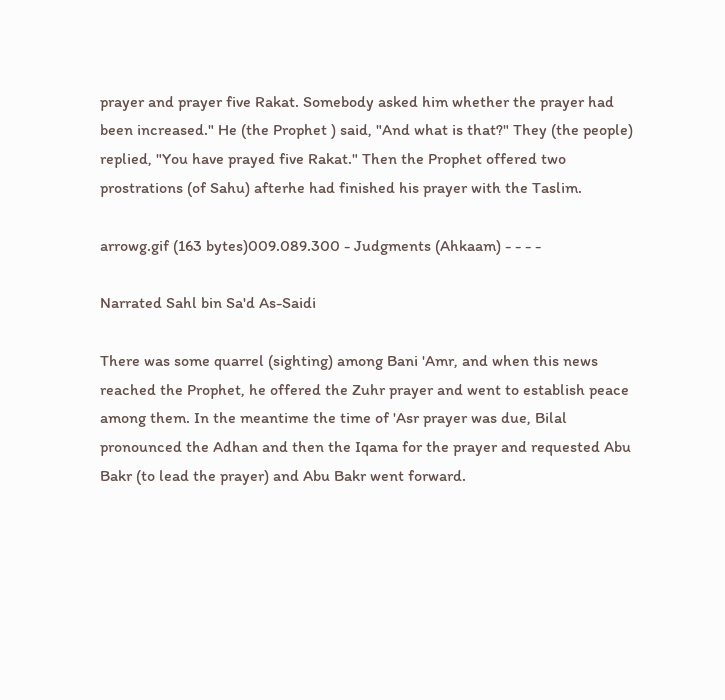prayer and prayer five Rakat. Somebody asked him whether the prayer had been increased." He (the Prophet ) said, "And what is that?" They (the people) replied, "You have prayed five Rakat." Then the Prophet offered two prostrations (of Sahu) afterhe had finished his prayer with the Taslim.

arrowg.gif (163 bytes)009.089.300 - Judgments (Ahkaam) - - - -

Narrated Sahl bin Sa'd As-Saidi

There was some quarrel (sighting) among Bani 'Amr, and when this news reached the Prophet, he offered the Zuhr prayer and went to establish peace among them. In the meantime the time of 'Asr prayer was due, Bilal pronounced the Adhan and then the Iqama for the prayer and requested Abu Bakr (to lead the prayer) and Abu Bakr went forward.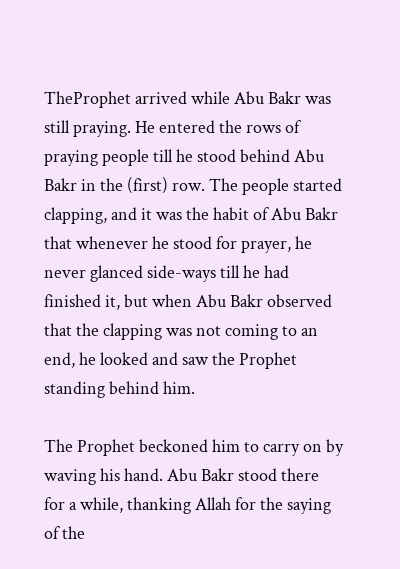TheProphet arrived while Abu Bakr was still praying. He entered the rows of praying people till he stood behind Abu Bakr in the (first) row. The people started clapping, and it was the habit of Abu Bakr that whenever he stood for prayer, he never glanced side-ways till he had finished it, but when Abu Bakr observed that the clapping was not coming to an end, he looked and saw the Prophet standing behind him.

The Prophet beckoned him to carry on by waving his hand. Abu Bakr stood there for a while, thanking Allah for the saying of the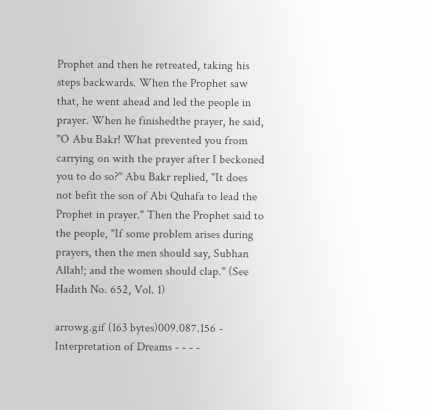Prophet and then he retreated, taking his steps backwards. When the Prophet saw that, he went ahead and led the people in prayer. When he finishedthe prayer, he said, "O Abu Bakr! What prevented you from carrying on with the prayer after I beckoned you to do so?" Abu Bakr replied, "It does not befit the son of Abi Quhafa to lead the Prophet in prayer." Then the Prophet said to the people, "If some problem arises during prayers, then the men should say, Subhan Allah!; and the women should clap." (See Hadith No. 652, Vol. 1)

arrowg.gif (163 bytes)009.087.156 - Interpretation of Dreams - - - -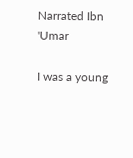Narrated Ibn 'Umar

I was a young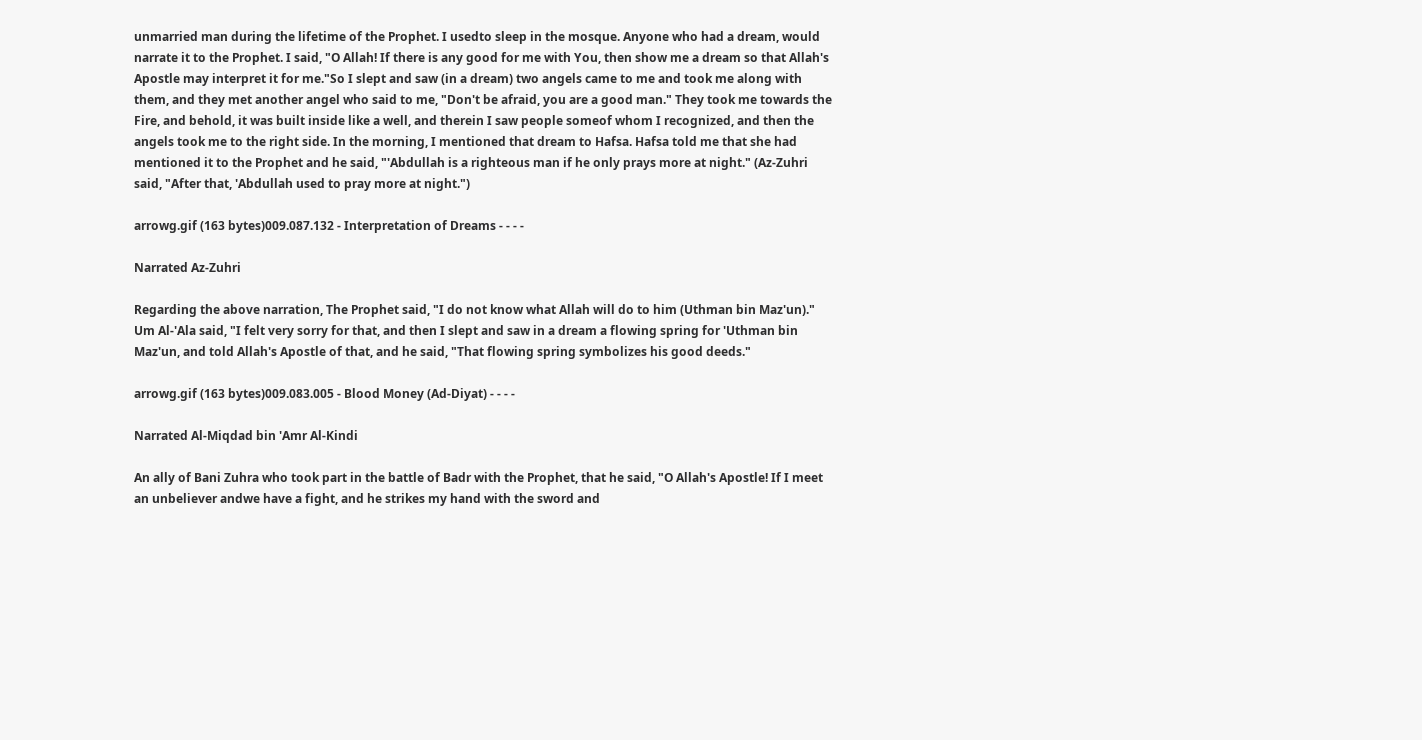unmarried man during the lifetime of the Prophet. I usedto sleep in the mosque. Anyone who had a dream, would narrate it to the Prophet. I said, "O Allah! If there is any good for me with You, then show me a dream so that Allah's Apostle may interpret it for me."So I slept and saw (in a dream) two angels came to me and took me along with them, and they met another angel who said to me, "Don't be afraid, you are a good man." They took me towards the Fire, and behold, it was built inside like a well, and therein I saw people someof whom I recognized, and then the angels took me to the right side. In the morning, I mentioned that dream to Hafsa. Hafsa told me that she had mentioned it to the Prophet and he said, "'Abdullah is a righteous man if he only prays more at night." (Az-Zuhri said, "After that, 'Abdullah used to pray more at night.")

arrowg.gif (163 bytes)009.087.132 - Interpretation of Dreams - - - -

Narrated Az-Zuhri

Regarding the above narration, The Prophet said, "I do not know what Allah will do to him (Uthman bin Maz'un)." Um Al-'Ala said, "I felt very sorry for that, and then I slept and saw in a dream a flowing spring for 'Uthman bin Maz'un, and told Allah's Apostle of that, and he said, "That flowing spring symbolizes his good deeds."

arrowg.gif (163 bytes)009.083.005 - Blood Money (Ad-Diyat) - - - -

Narrated Al-Miqdad bin 'Amr Al-Kindi

An ally of Bani Zuhra who took part in the battle of Badr with the Prophet, that he said, "O Allah's Apostle! If I meet an unbeliever andwe have a fight, and he strikes my hand with the sword and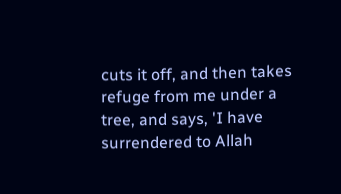cuts it off, and then takes refuge from me under a tree, and says, 'I have surrendered to Allah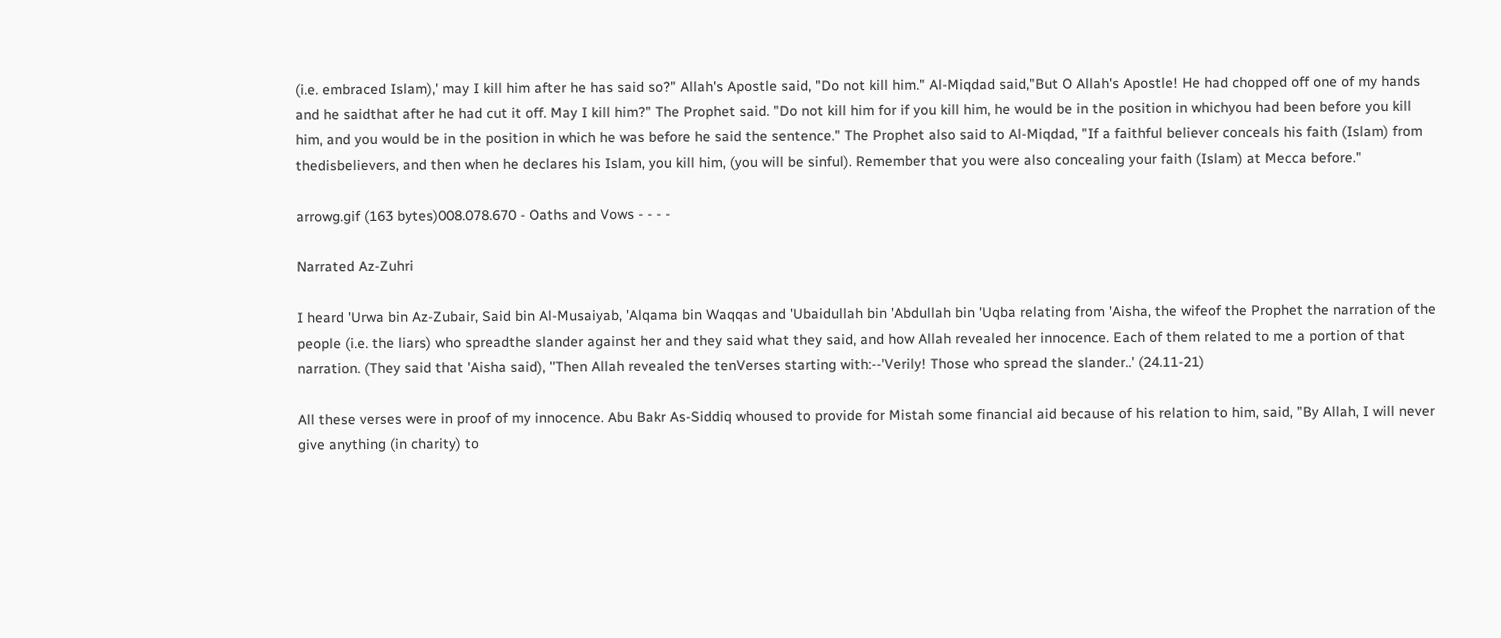(i.e. embraced Islam),' may I kill him after he has said so?" Allah's Apostle said, "Do not kill him." Al-Miqdad said,"But O Allah's Apostle! He had chopped off one of my hands and he saidthat after he had cut it off. May I kill him?" The Prophet said. "Do not kill him for if you kill him, he would be in the position in whichyou had been before you kill him, and you would be in the position in which he was before he said the sentence." The Prophet also said to Al-Miqdad, "If a faithful believer conceals his faith (Islam) from thedisbelievers, and then when he declares his Islam, you kill him, (you will be sinful). Remember that you were also concealing your faith (Islam) at Mecca before."

arrowg.gif (163 bytes)008.078.670 - Oaths and Vows - - - -

Narrated Az-Zuhri

I heard 'Urwa bin Az-Zubair, Said bin Al-Musaiyab, 'Alqama bin Waqqas and 'Ubaidullah bin 'Abdullah bin 'Uqba relating from 'Aisha, the wifeof the Prophet the narration of the people (i.e. the liars) who spreadthe slander against her and they said what they said, and how Allah revealed her innocence. Each of them related to me a portion of that narration. (They said that 'Aisha said), ''Then Allah revealed the tenVerses starting with:--'Verily! Those who spread the slander..' (24.11-21)

All these verses were in proof of my innocence. Abu Bakr As-Siddiq whoused to provide for Mistah some financial aid because of his relation to him, said, "By Allah, I will never give anything (in charity) to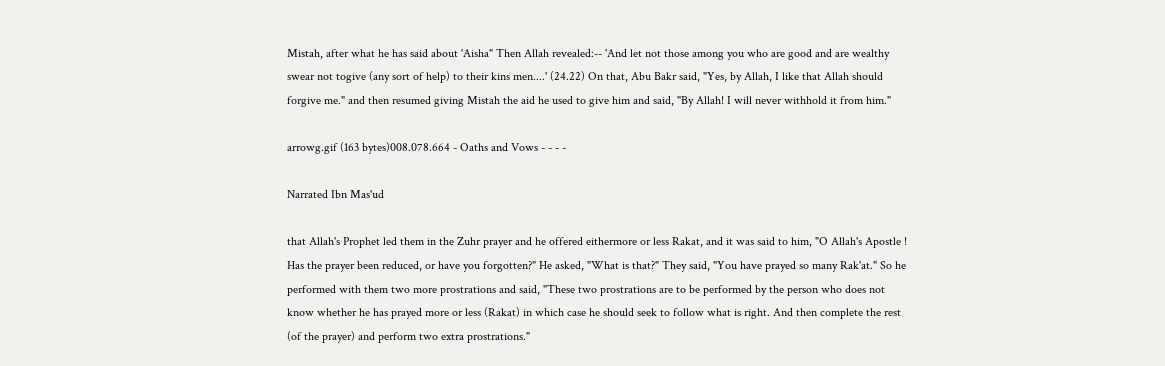Mistah, after what he has said about 'Aisha" Then Allah revealed:-- 'And let not those among you who are good and are wealthy swear not togive (any sort of help) to their kins men....' (24.22) On that, Abu Bakr said, "Yes, by Allah, I like that Allah should forgive me." and then resumed giving Mistah the aid he used to give him and said, "By Allah! I will never withhold it from him."

arrowg.gif (163 bytes)008.078.664 - Oaths and Vows - - - -

Narrated Ibn Mas'ud

that Allah's Prophet led them in the Zuhr prayer and he offered eithermore or less Rakat, and it was said to him, "O Allah's Apostle ! Has the prayer been reduced, or have you forgotten?" He asked, "What is that?" They said, "You have prayed so many Rak'at." So he performed with them two more prostrations and said, "These two prostrations are to be performed by the person who does not know whether he has prayed more or less (Rakat) in which case he should seek to follow what is right. And then complete the rest (of the prayer) and perform two extra prostrations."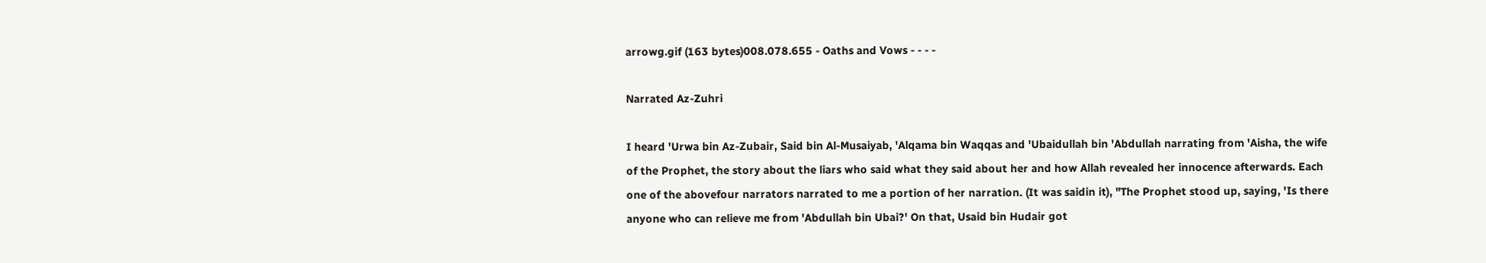arrowg.gif (163 bytes)008.078.655 - Oaths and Vows - - - -

Narrated Az-Zuhri

I heard 'Urwa bin Az-Zubair, Said bin Al-Musaiyab, 'Alqama bin Waqqas and 'Ubaidullah bin 'Abdullah narrating from 'Aisha, the wife of the Prophet, the story about the liars who said what they said about her and how Allah revealed her innocence afterwards. Each one of the abovefour narrators narrated to me a portion of her narration. (It was saidin it), "The Prophet stood up, saying, 'Is there anyone who can relieve me from 'Abdullah bin Ubai?' On that, Usaid bin Hudair got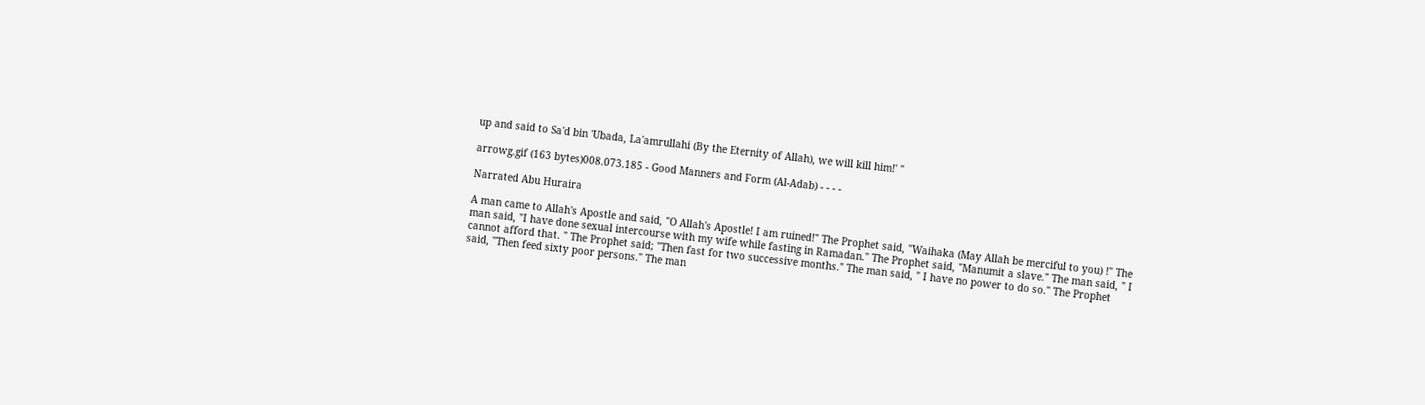up and said to Sa'd bin 'Ubada, La'amrullahi (By the Eternity of Allah), we will kill him!' "

arrowg.gif (163 bytes)008.073.185 - Good Manners and Form (Al-Adab) - - - -

Narrated Abu Huraira

A man came to Allah's Apostle and said, "O Allah's Apostle! I am ruined!" The Prophet said, "Waihaka (May Allah be merciful to you) !" The man said, "I have done sexual intercourse with my wife while fasting in Ramadan." The Prophet said, "Manumit a slave." The man said, " I cannot afford that. " The Prophet said; "Then fast for two successive months." The man said, " I have no power to do so." The Prophet said, "Then feed sixty poor persons." The man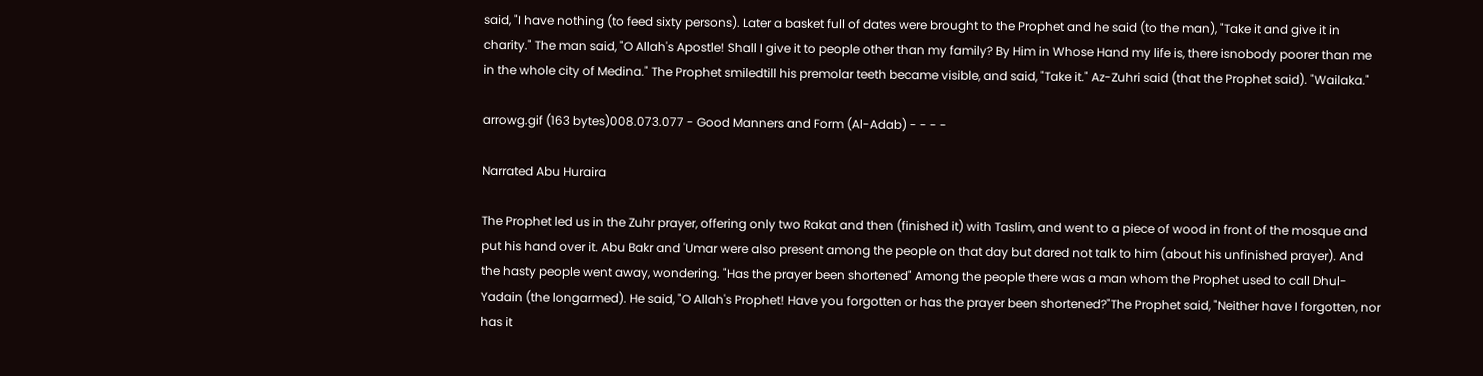said, "I have nothing (to feed sixty persons). Later a basket full of dates were brought to the Prophet and he said (to the man), "Take it and give it in charity." The man said, "O Allah's Apostle! Shall I give it to people other than my family? By Him in Whose Hand my life is, there isnobody poorer than me in the whole city of Medina." The Prophet smiledtill his premolar teeth became visible, and said, "Take it." Az-Zuhri said (that the Prophet said). "Wailaka."

arrowg.gif (163 bytes)008.073.077 - Good Manners and Form (Al-Adab) - - - -

Narrated Abu Huraira

The Prophet led us in the Zuhr prayer, offering only two Rakat and then (finished it) with Taslim, and went to a piece of wood in front of the mosque and put his hand over it. Abu Bakr and 'Umar were also present among the people on that day but dared not talk to him (about his unfinished prayer). And the hasty people went away, wondering. "Has the prayer been shortened" Among the people there was a man whom the Prophet used to call Dhul-Yadain (the longarmed). He said, "O Allah's Prophet! Have you forgotten or has the prayer been shortened?"The Prophet said, "Neither have I forgotten, nor has it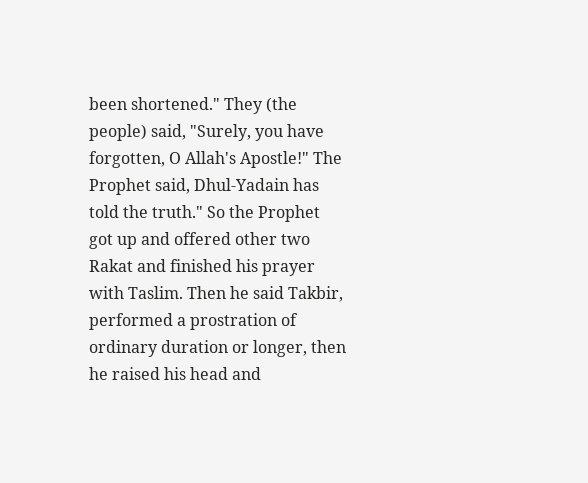been shortened." They (the people) said, "Surely, you have forgotten, O Allah's Apostle!" The Prophet said, Dhul-Yadain has told the truth." So the Prophet got up and offered other two Rakat and finished his prayer with Taslim. Then he said Takbir, performed a prostration of ordinary duration or longer, then he raised his head and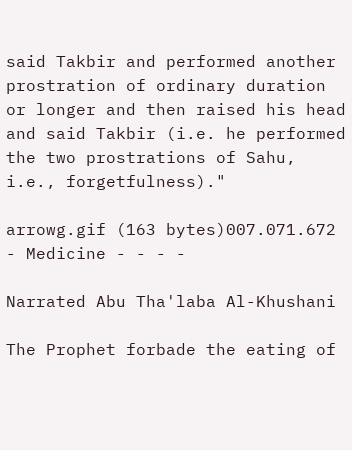said Takbir and performed another prostration of ordinary duration or longer and then raised his head and said Takbir (i.e. he performed the two prostrations of Sahu, i.e., forgetfulness)."

arrowg.gif (163 bytes)007.071.672 - Medicine - - - -

Narrated Abu Tha'laba Al-Khushani

The Prophet forbade the eating of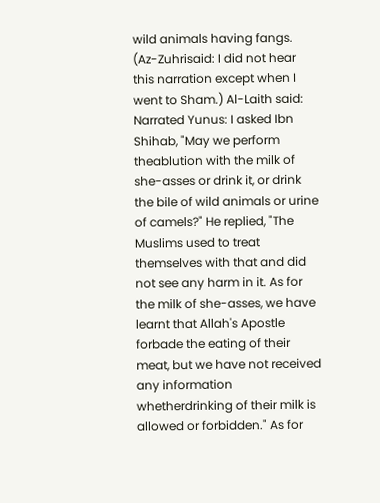wild animals having fangs. (Az-Zuhrisaid: I did not hear this narration except when I went to Sham.) Al-Laith said: Narrated Yunus: I asked Ibn Shihab, "May we perform theablution with the milk of she-asses or drink it, or drink the bile of wild animals or urine of camels?" He replied, "The Muslims used to treat themselves with that and did not see any harm in it. As for the milk of she-asses, we have learnt that Allah's Apostle forbade the eating of their meat, but we have not received any information whetherdrinking of their milk is allowed or forbidden." As for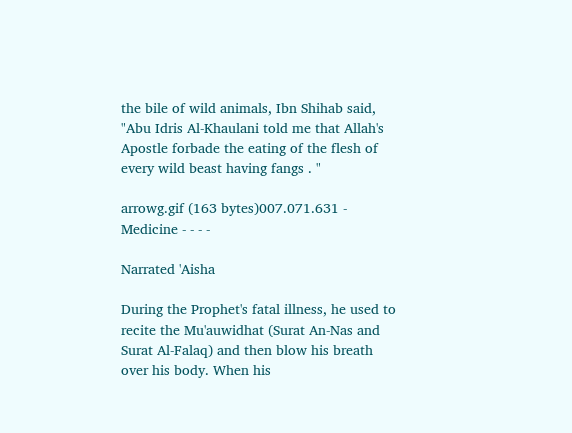the bile of wild animals, Ibn Shihab said, "Abu Idris Al-Khaulani told me that Allah's Apostle forbade the eating of the flesh of every wild beast having fangs . "

arrowg.gif (163 bytes)007.071.631 - Medicine - - - -

Narrated 'Aisha

During the Prophet's fatal illness, he used to recite the Mu'auwidhat (Surat An-Nas and Surat Al-Falaq) and then blow his breath over his body. When his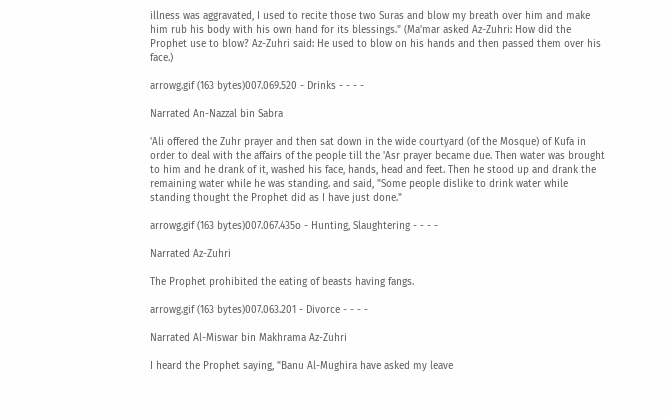illness was aggravated, I used to recite those two Suras and blow my breath over him and make him rub his body with his own hand for its blessings." (Ma'mar asked Az-Zuhri: How did the Prophet use to blow? Az-Zuhri said: He used to blow on his hands and then passed them over his face.)

arrowg.gif (163 bytes)007.069.520 - Drinks - - - -

Narrated An-Nazzal bin Sabra

'Ali offered the Zuhr prayer and then sat down in the wide courtyard (of the Mosque) of Kufa in order to deal with the affairs of the people till the 'Asr prayer became due. Then water was brought to him and he drank of it, washed his face, hands, head and feet. Then he stood up and drank the remaining water while he was standing. and said, "Some people dislike to drink water while standing thought the Prophet did as I have just done."

arrowg.gif (163 bytes)007.067.435o - Hunting, Slaughtering - - - -

Narrated Az-Zuhri

The Prophet prohibited the eating of beasts having fangs.

arrowg.gif (163 bytes)007.063.201 - Divorce - - - -

Narrated Al-Miswar bin Makhrama Az-Zuhri

I heard the Prophet saying, "Banu Al-Mughira have asked my leave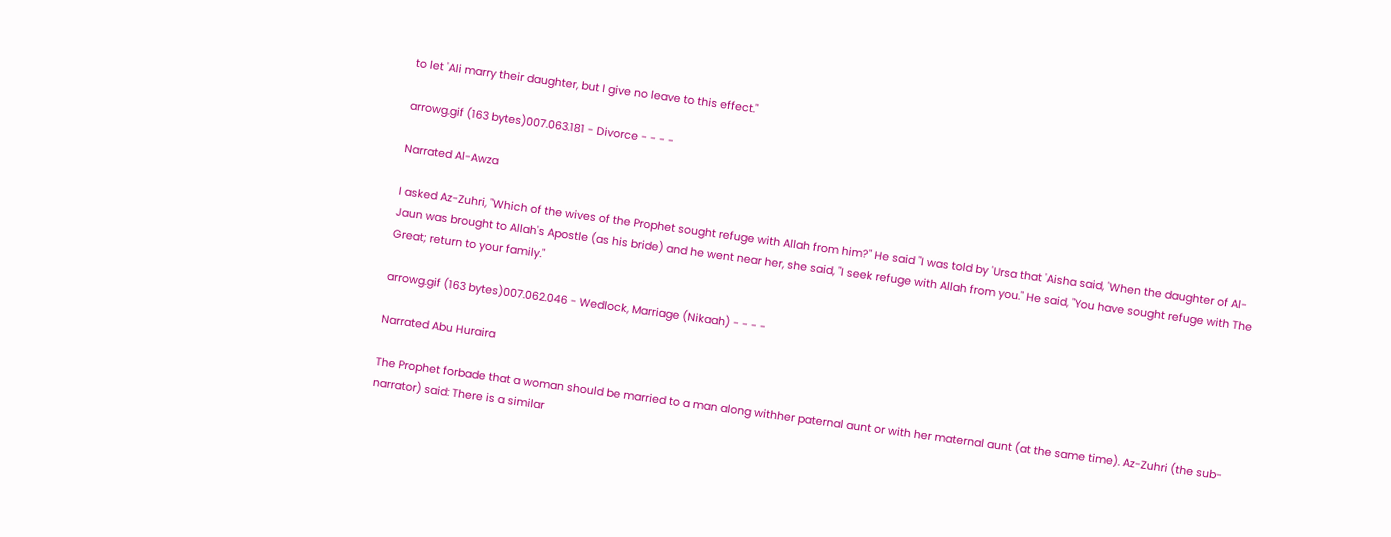to let 'Ali marry their daughter, but I give no leave to this effect."

arrowg.gif (163 bytes)007.063.181 - Divorce - - - -

Narrated Al-Awza

I asked Az-Zuhri, "Which of the wives of the Prophet sought refuge with Allah from him?" He said "I was told by 'Ursa that 'Aisha said, 'When the daughter of Al-Jaun was brought to Allah's Apostle (as his bride) and he went near her, she said, "I seek refuge with Allah from you." He said, "You have sought refuge with The Great; return to your family."

arrowg.gif (163 bytes)007.062.046 - Wedlock, Marriage (Nikaah) - - - -

Narrated Abu Huraira

The Prophet forbade that a woman should be married to a man along withher paternal aunt or with her maternal aunt (at the same time). Az-Zuhri (the sub-narrator) said: There is a similar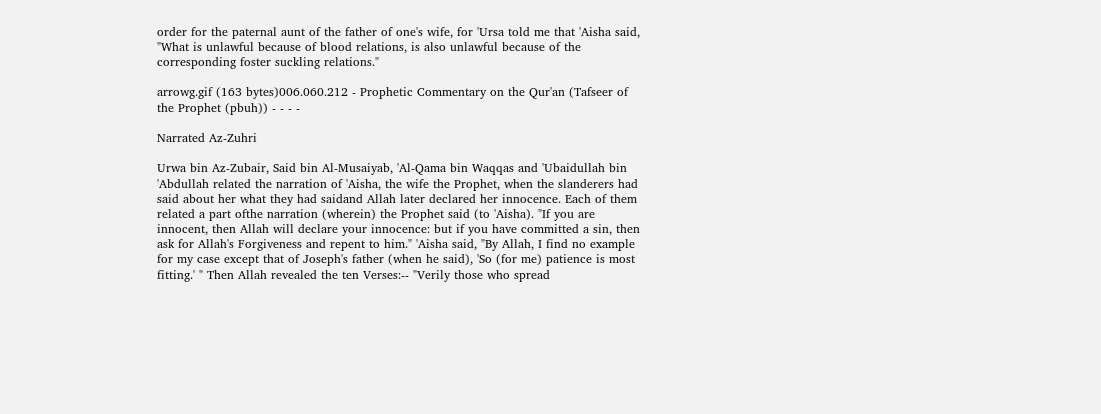order for the paternal aunt of the father of one's wife, for 'Ursa told me that 'Aisha said, "What is unlawful because of blood relations, is also unlawful because of the corresponding foster suckling relations."

arrowg.gif (163 bytes)006.060.212 - Prophetic Commentary on the Qur'an (Tafseer of the Prophet (pbuh)) - - - -

Narrated Az-Zuhri

Urwa bin Az-Zubair, Said bin Al-Musaiyab, 'Al-Qama bin Waqqas and 'Ubaidullah bin 'Abdullah related the narration of 'Aisha, the wife the Prophet, when the slanderers had said about her what they had saidand Allah later declared her innocence. Each of them related a part ofthe narration (wherein) the Prophet said (to 'Aisha). "If you are innocent, then Allah will declare your innocence: but if you have committed a sin, then ask for Allah's Forgiveness and repent to him." 'Aisha said, "By Allah, I find no example for my case except that of Joseph's father (when he said), 'So (for me) patience is most fitting.' " Then Allah revealed the ten Verses:-- "Verily those who spread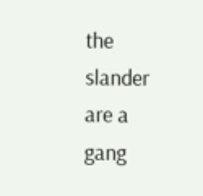the slander are a gang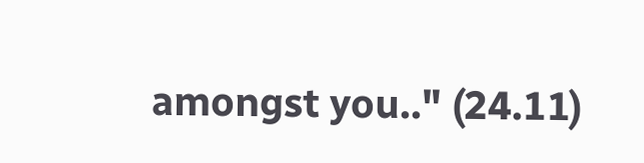amongst you.." (24.11)